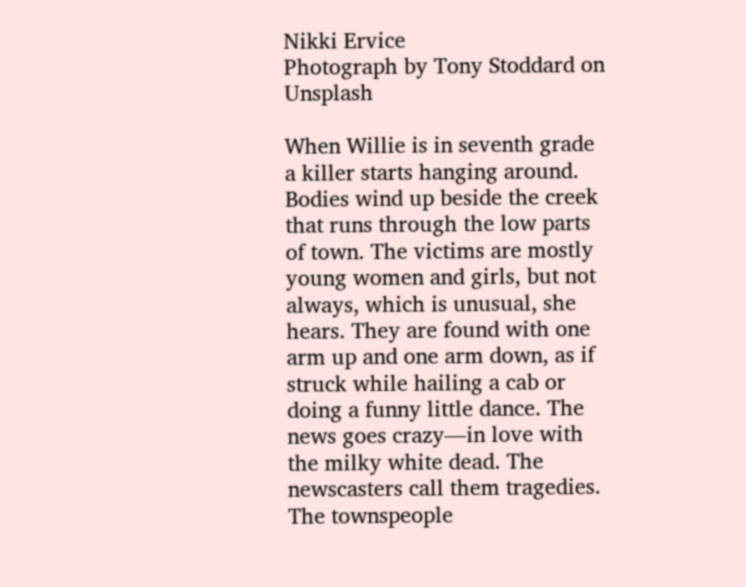Nikki Ervice
Photograph by Tony Stoddard on Unsplash

When Willie is in seventh grade a killer starts hanging around. Bodies wind up beside the creek that runs through the low parts of town. The victims are mostly young women and girls, but not always, which is unusual, she hears. They are found with one arm up and one arm down, as if struck while hailing a cab or doing a funny little dance. The news goes crazy—in love with the milky white dead. The newscasters call them tragedies. The townspeople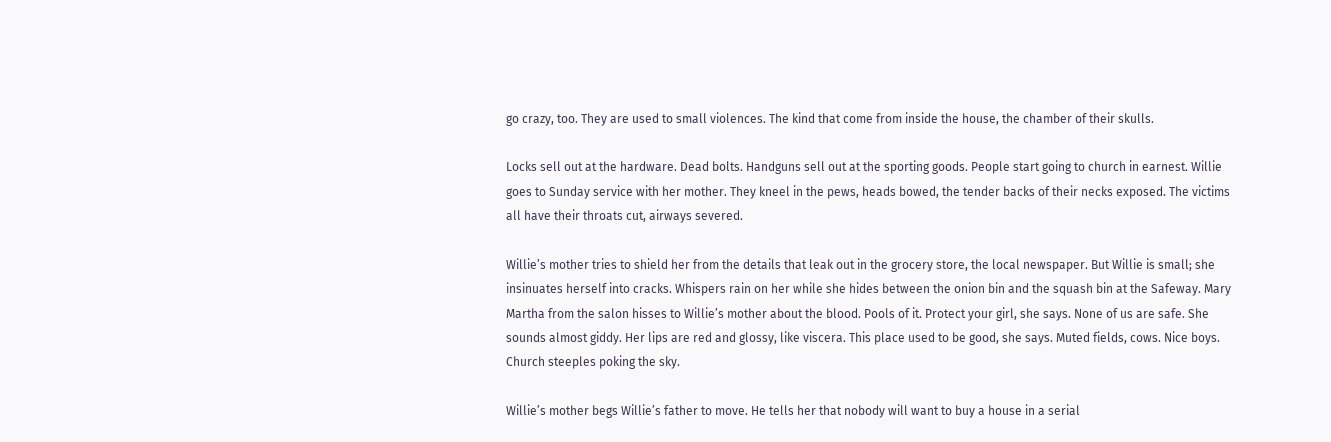go crazy, too. They are used to small violences. The kind that come from inside the house, the chamber of their skulls.

Locks sell out at the hardware. Dead bolts. Handguns sell out at the sporting goods. People start going to church in earnest. Willie goes to Sunday service with her mother. They kneel in the pews, heads bowed, the tender backs of their necks exposed. The victims all have their throats cut, airways severed.

Willie’s mother tries to shield her from the details that leak out in the grocery store, the local newspaper. But Willie is small; she insinuates herself into cracks. Whispers rain on her while she hides between the onion bin and the squash bin at the Safeway. Mary Martha from the salon hisses to Willie’s mother about the blood. Pools of it. Protect your girl, she says. None of us are safe. She sounds almost giddy. Her lips are red and glossy, like viscera. This place used to be good, she says. Muted fields, cows. Nice boys. Church steeples poking the sky.

Willie’s mother begs Willie’s father to move. He tells her that nobody will want to buy a house in a serial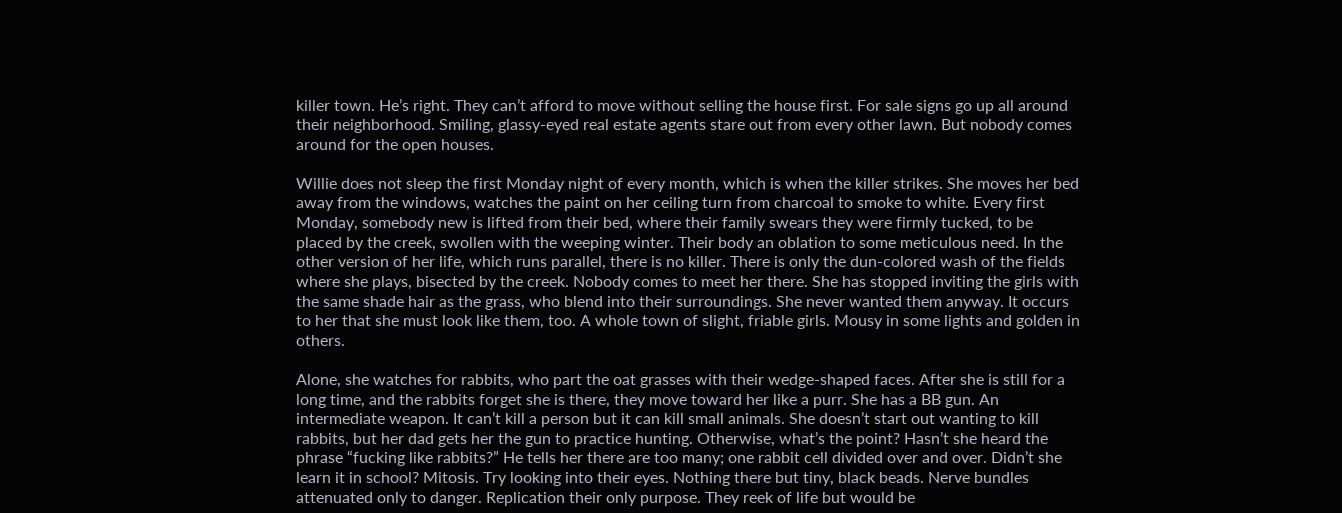killer town. He’s right. They can’t afford to move without selling the house first. For sale signs go up all around their neighborhood. Smiling, glassy-eyed real estate agents stare out from every other lawn. But nobody comes around for the open houses.

Willie does not sleep the first Monday night of every month, which is when the killer strikes. She moves her bed away from the windows, watches the paint on her ceiling turn from charcoal to smoke to white. Every first Monday, somebody new is lifted from their bed, where their family swears they were firmly tucked, to be placed by the creek, swollen with the weeping winter. Their body an oblation to some meticulous need. In the other version of her life, which runs parallel, there is no killer. There is only the dun-colored wash of the fields where she plays, bisected by the creek. Nobody comes to meet her there. She has stopped inviting the girls with the same shade hair as the grass, who blend into their surroundings. She never wanted them anyway. It occurs to her that she must look like them, too. A whole town of slight, friable girls. Mousy in some lights and golden in others.

Alone, she watches for rabbits, who part the oat grasses with their wedge-shaped faces. After she is still for a long time, and the rabbits forget she is there, they move toward her like a purr. She has a BB gun. An intermediate weapon. It can’t kill a person but it can kill small animals. She doesn’t start out wanting to kill rabbits, but her dad gets her the gun to practice hunting. Otherwise, what’s the point? Hasn’t she heard the phrase “fucking like rabbits?” He tells her there are too many; one rabbit cell divided over and over. Didn’t she learn it in school? Mitosis. Try looking into their eyes. Nothing there but tiny, black beads. Nerve bundles attenuated only to danger. Replication their only purpose. They reek of life but would be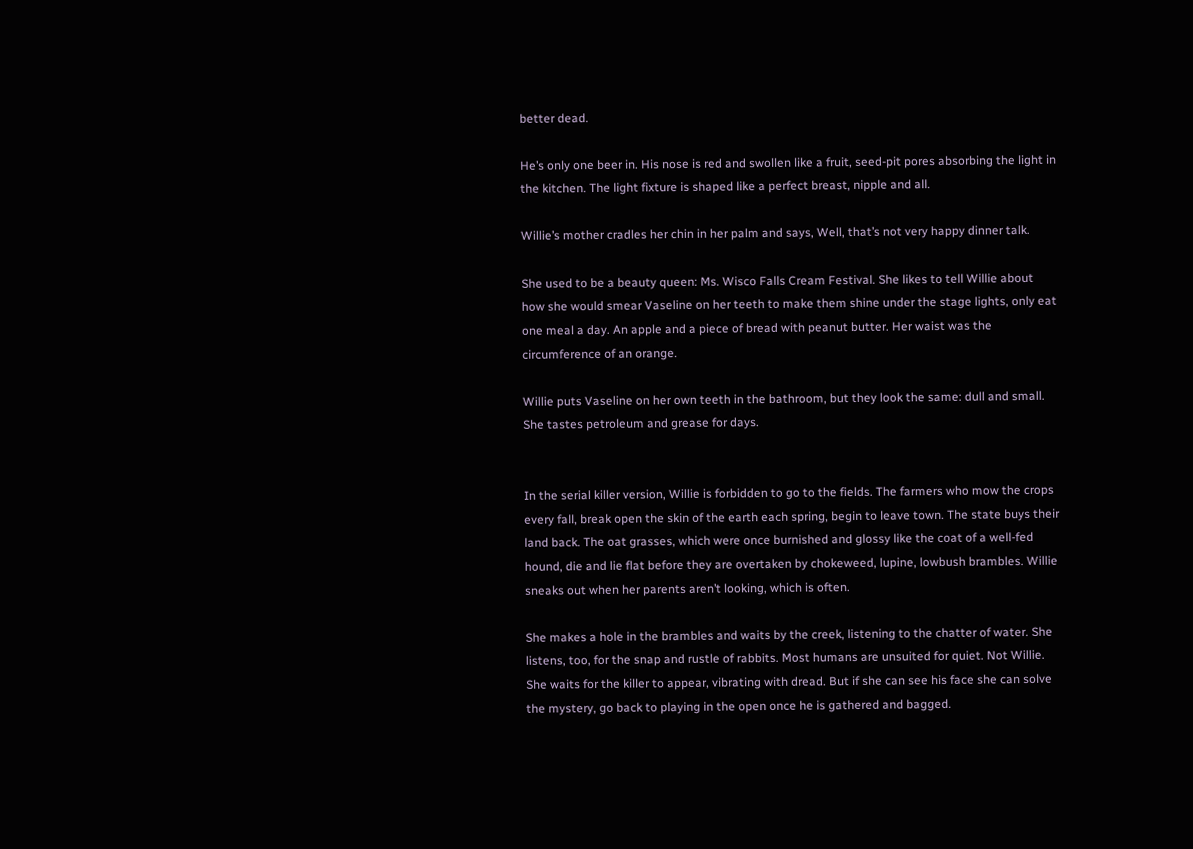better dead.

He’s only one beer in. His nose is red and swollen like a fruit, seed-pit pores absorbing the light in the kitchen. The light fixture is shaped like a perfect breast, nipple and all.

Willie’s mother cradles her chin in her palm and says, Well, that’s not very happy dinner talk.

She used to be a beauty queen: Ms. Wisco Falls Cream Festival. She likes to tell Willie about how she would smear Vaseline on her teeth to make them shine under the stage lights, only eat one meal a day. An apple and a piece of bread with peanut butter. Her waist was the circumference of an orange.

Willie puts Vaseline on her own teeth in the bathroom, but they look the same: dull and small. She tastes petroleum and grease for days.


In the serial killer version, Willie is forbidden to go to the fields. The farmers who mow the crops every fall, break open the skin of the earth each spring, begin to leave town. The state buys their land back. The oat grasses, which were once burnished and glossy like the coat of a well-fed hound, die and lie flat before they are overtaken by chokeweed, lupine, lowbush brambles. Willie sneaks out when her parents aren’t looking, which is often.

She makes a hole in the brambles and waits by the creek, listening to the chatter of water. She listens, too, for the snap and rustle of rabbits. Most humans are unsuited for quiet. Not Willie. She waits for the killer to appear, vibrating with dread. But if she can see his face she can solve the mystery, go back to playing in the open once he is gathered and bagged.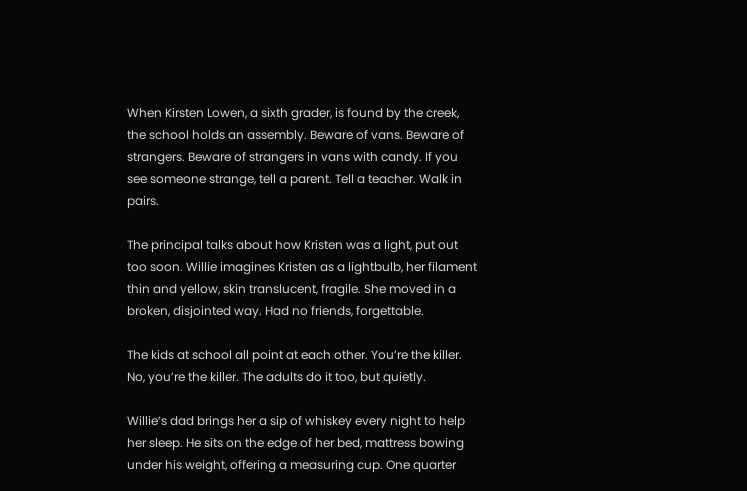When Kirsten Lowen, a sixth grader, is found by the creek, the school holds an assembly. Beware of vans. Beware of strangers. Beware of strangers in vans with candy. If you see someone strange, tell a parent. Tell a teacher. Walk in pairs.

The principal talks about how Kristen was a light, put out too soon. Willie imagines Kristen as a lightbulb, her filament thin and yellow, skin translucent, fragile. She moved in a broken, disjointed way. Had no friends, forgettable.

The kids at school all point at each other. You’re the killer. No, you’re the killer. The adults do it too, but quietly.

Willie’s dad brings her a sip of whiskey every night to help her sleep. He sits on the edge of her bed, mattress bowing under his weight, offering a measuring cup. One quarter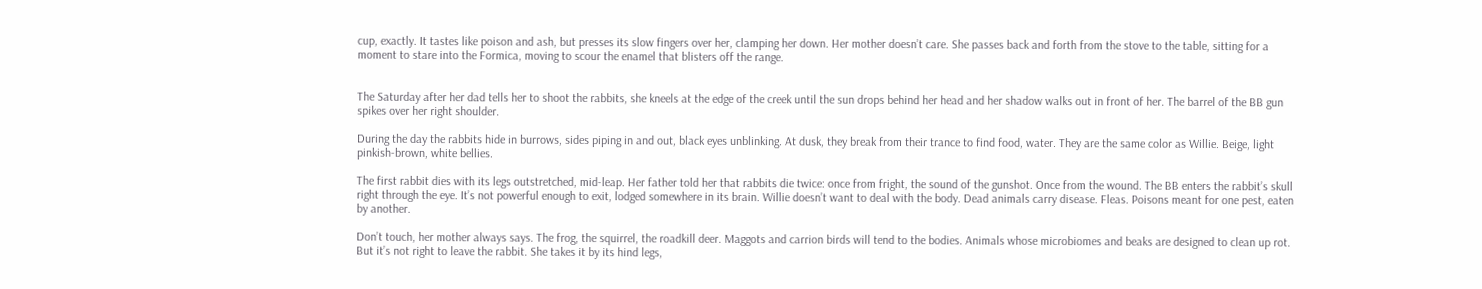cup, exactly. It tastes like poison and ash, but presses its slow fingers over her, clamping her down. Her mother doesn’t care. She passes back and forth from the stove to the table, sitting for a moment to stare into the Formica, moving to scour the enamel that blisters off the range.


The Saturday after her dad tells her to shoot the rabbits, she kneels at the edge of the creek until the sun drops behind her head and her shadow walks out in front of her. The barrel of the BB gun spikes over her right shoulder.

During the day the rabbits hide in burrows, sides piping in and out, black eyes unblinking. At dusk, they break from their trance to find food, water. They are the same color as Willie. Beige, light pinkish-brown, white bellies.

The first rabbit dies with its legs outstretched, mid-leap. Her father told her that rabbits die twice: once from fright, the sound of the gunshot. Once from the wound. The BB enters the rabbit’s skull right through the eye. It’s not powerful enough to exit, lodged somewhere in its brain. Willie doesn’t want to deal with the body. Dead animals carry disease. Fleas. Poisons meant for one pest, eaten by another.

Don’t touch, her mother always says. The frog, the squirrel, the roadkill deer. Maggots and carrion birds will tend to the bodies. Animals whose microbiomes and beaks are designed to clean up rot. But it’s not right to leave the rabbit. She takes it by its hind legs,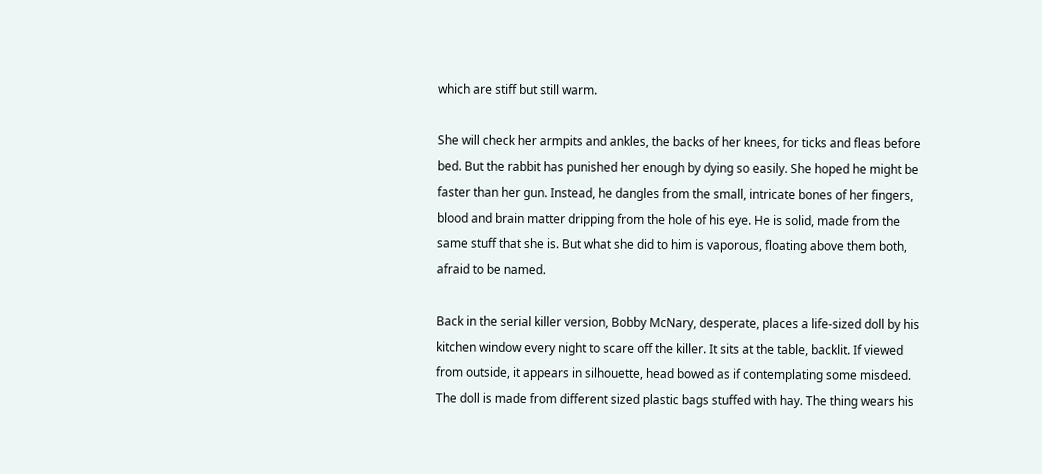which are stiff but still warm.

She will check her armpits and ankles, the backs of her knees, for ticks and fleas before bed. But the rabbit has punished her enough by dying so easily. She hoped he might be faster than her gun. Instead, he dangles from the small, intricate bones of her fingers, blood and brain matter dripping from the hole of his eye. He is solid, made from the same stuff that she is. But what she did to him is vaporous, floating above them both, afraid to be named.

Back in the serial killer version, Bobby McNary, desperate, places a life-sized doll by his kitchen window every night to scare off the killer. It sits at the table, backlit. If viewed from outside, it appears in silhouette, head bowed as if contemplating some misdeed. The doll is made from different sized plastic bags stuffed with hay. The thing wears his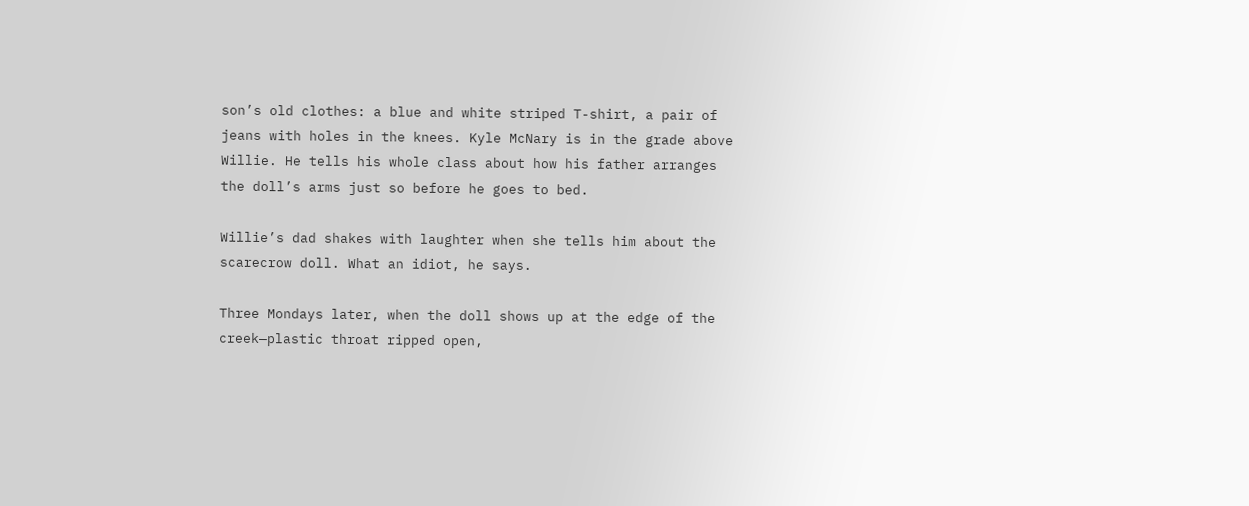son’s old clothes: a blue and white striped T-shirt, a pair of jeans with holes in the knees. Kyle McNary is in the grade above Willie. He tells his whole class about how his father arranges the doll’s arms just so before he goes to bed.

Willie’s dad shakes with laughter when she tells him about the scarecrow doll. What an idiot, he says.

Three Mondays later, when the doll shows up at the edge of the creek—plastic throat ripped open,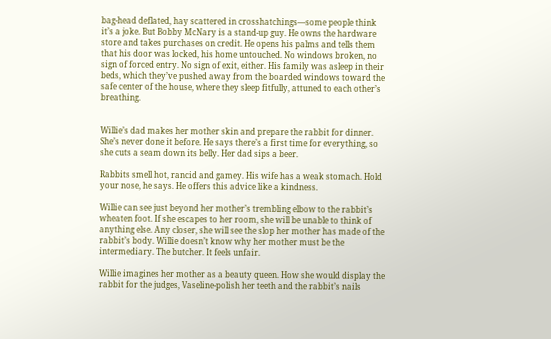bag-head deflated, hay scattered in crosshatchings—some people think it’s a joke. But Bobby McNary is a stand-up guy. He owns the hardware store and takes purchases on credit. He opens his palms and tells them that his door was locked, his home untouched. No windows broken, no sign of forced entry. No sign of exit, either. His family was asleep in their beds, which they’ve pushed away from the boarded windows toward the safe center of the house, where they sleep fitfully, attuned to each other’s breathing.


Willie’s dad makes her mother skin and prepare the rabbit for dinner. She’s never done it before. He says there’s a first time for everything, so she cuts a seam down its belly. Her dad sips a beer.

Rabbits smell hot, rancid and gamey. His wife has a weak stomach. Hold your nose, he says. He offers this advice like a kindness.

Willie can see just beyond her mother’s trembling elbow to the rabbit’s wheaten foot. If she escapes to her room, she will be unable to think of anything else. Any closer, she will see the slop her mother has made of the rabbit’s body. Willie doesn’t know why her mother must be the intermediary. The butcher. It feels unfair.

Willie imagines her mother as a beauty queen. How she would display the rabbit for the judges, Vaseline-polish her teeth and the rabbit’s nails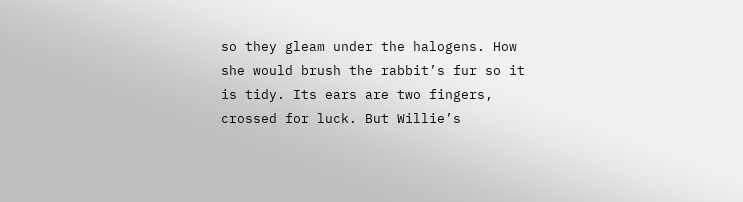so they gleam under the halogens. How she would brush the rabbit’s fur so it is tidy. Its ears are two fingers, crossed for luck. But Willie’s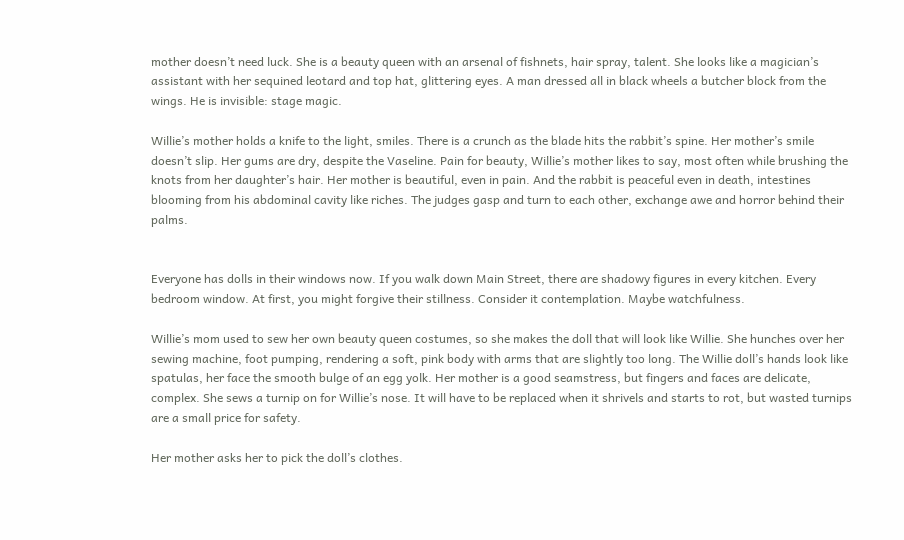mother doesn’t need luck. She is a beauty queen with an arsenal of fishnets, hair spray, talent. She looks like a magician’s assistant with her sequined leotard and top hat, glittering eyes. A man dressed all in black wheels a butcher block from the wings. He is invisible: stage magic.

Willie’s mother holds a knife to the light, smiles. There is a crunch as the blade hits the rabbit’s spine. Her mother’s smile doesn’t slip. Her gums are dry, despite the Vaseline. Pain for beauty, Willie’s mother likes to say, most often while brushing the knots from her daughter’s hair. Her mother is beautiful, even in pain. And the rabbit is peaceful even in death, intestines blooming from his abdominal cavity like riches. The judges gasp and turn to each other, exchange awe and horror behind their palms.


Everyone has dolls in their windows now. If you walk down Main Street, there are shadowy figures in every kitchen. Every bedroom window. At first, you might forgive their stillness. Consider it contemplation. Maybe watchfulness.

Willie’s mom used to sew her own beauty queen costumes, so she makes the doll that will look like Willie. She hunches over her sewing machine, foot pumping, rendering a soft, pink body with arms that are slightly too long. The Willie doll’s hands look like spatulas, her face the smooth bulge of an egg yolk. Her mother is a good seamstress, but fingers and faces are delicate, complex. She sews a turnip on for Willie’s nose. It will have to be replaced when it shrivels and starts to rot, but wasted turnips are a small price for safety.

Her mother asks her to pick the doll’s clothes.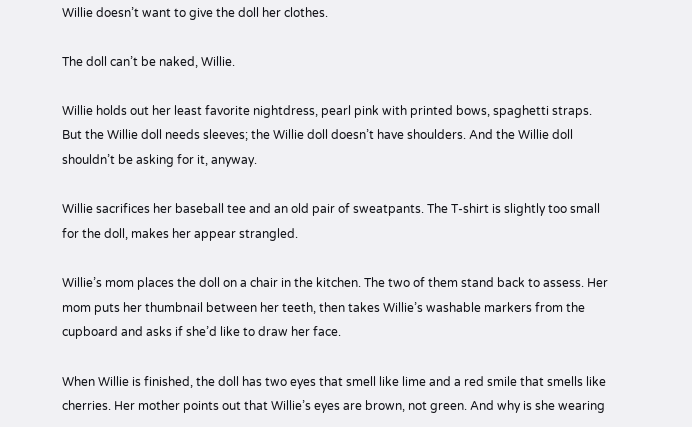Willie doesn’t want to give the doll her clothes.

The doll can’t be naked, Willie.

Willie holds out her least favorite nightdress, pearl pink with printed bows, spaghetti straps. But the Willie doll needs sleeves; the Willie doll doesn’t have shoulders. And the Willie doll shouldn’t be asking for it, anyway.

Willie sacrifices her baseball tee and an old pair of sweatpants. The T-shirt is slightly too small for the doll, makes her appear strangled.

Willie’s mom places the doll on a chair in the kitchen. The two of them stand back to assess. Her mom puts her thumbnail between her teeth, then takes Willie’s washable markers from the cupboard and asks if she’d like to draw her face.

When Willie is finished, the doll has two eyes that smell like lime and a red smile that smells like cherries. Her mother points out that Willie’s eyes are brown, not green. And why is she wearing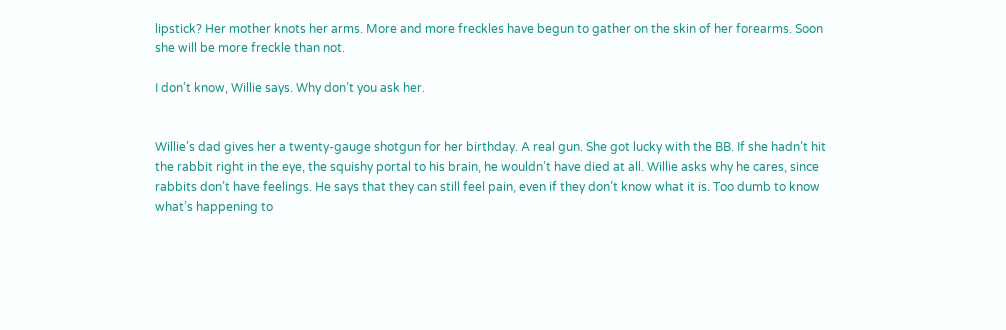lipstick? Her mother knots her arms. More and more freckles have begun to gather on the skin of her forearms. Soon she will be more freckle than not.

I don’t know, Willie says. Why don’t you ask her.


Willie’s dad gives her a twenty-gauge shotgun for her birthday. A real gun. She got lucky with the BB. If she hadn’t hit the rabbit right in the eye, the squishy portal to his brain, he wouldn’t have died at all. Willie asks why he cares, since rabbits don’t have feelings. He says that they can still feel pain, even if they don’t know what it is. Too dumb to know what’s happening to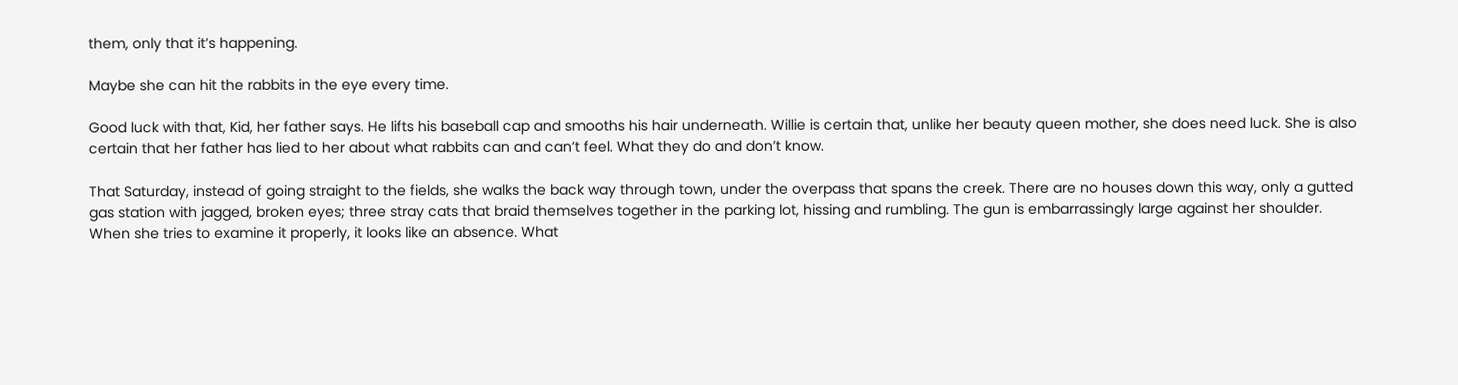them, only that it’s happening.

Maybe she can hit the rabbits in the eye every time.

Good luck with that, Kid, her father says. He lifts his baseball cap and smooths his hair underneath. Willie is certain that, unlike her beauty queen mother, she does need luck. She is also certain that her father has lied to her about what rabbits can and can’t feel. What they do and don’t know.

That Saturday, instead of going straight to the fields, she walks the back way through town, under the overpass that spans the creek. There are no houses down this way, only a gutted gas station with jagged, broken eyes; three stray cats that braid themselves together in the parking lot, hissing and rumbling. The gun is embarrassingly large against her shoulder. When she tries to examine it properly, it looks like an absence. What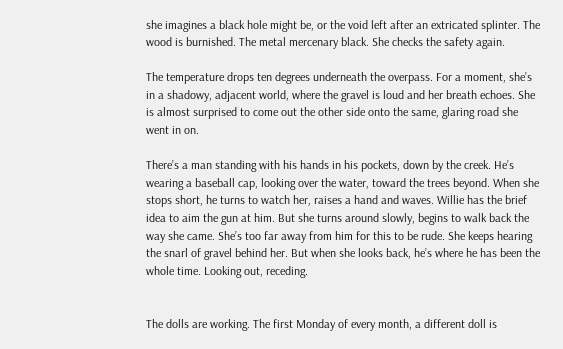she imagines a black hole might be, or the void left after an extricated splinter. The wood is burnished. The metal mercenary black. She checks the safety again.

The temperature drops ten degrees underneath the overpass. For a moment, she’s in a shadowy, adjacent world, where the gravel is loud and her breath echoes. She is almost surprised to come out the other side onto the same, glaring road she went in on.

There’s a man standing with his hands in his pockets, down by the creek. He’s wearing a baseball cap, looking over the water, toward the trees beyond. When she stops short, he turns to watch her, raises a hand and waves. Willie has the brief idea to aim the gun at him. But she turns around slowly, begins to walk back the way she came. She’s too far away from him for this to be rude. She keeps hearing the snarl of gravel behind her. But when she looks back, he’s where he has been the whole time. Looking out, receding.


The dolls are working. The first Monday of every month, a different doll is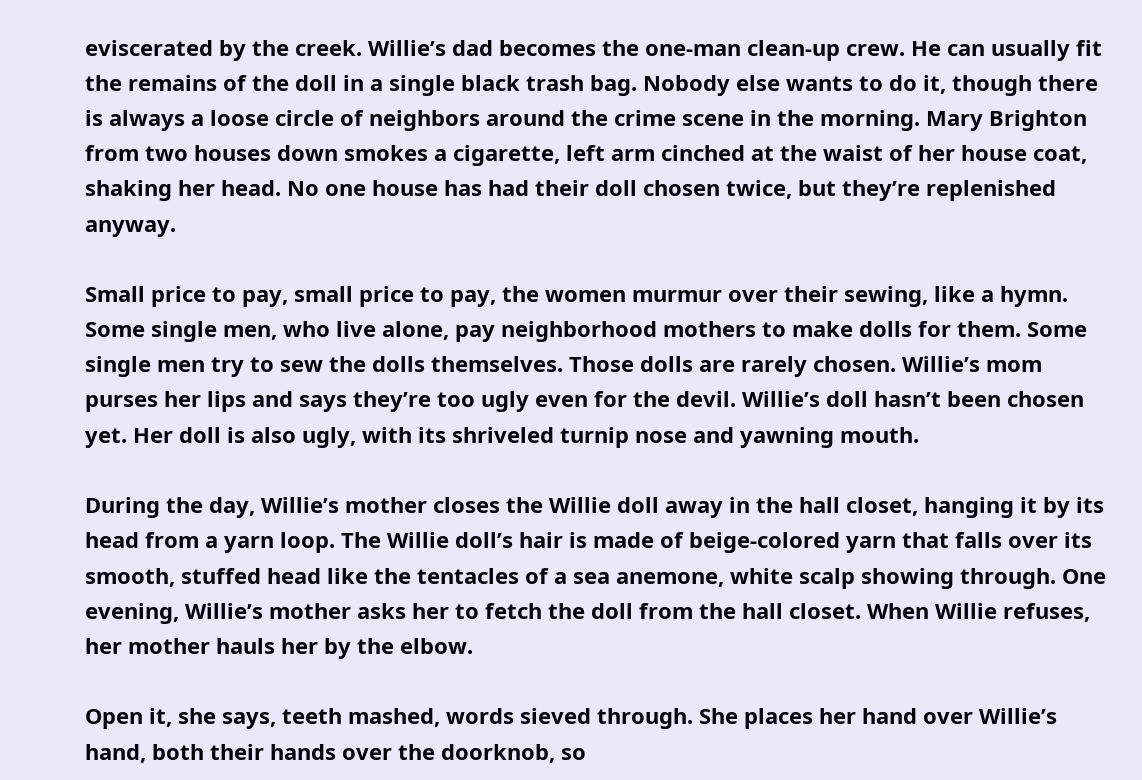eviscerated by the creek. Willie’s dad becomes the one-man clean-up crew. He can usually fit the remains of the doll in a single black trash bag. Nobody else wants to do it, though there is always a loose circle of neighbors around the crime scene in the morning. Mary Brighton from two houses down smokes a cigarette, left arm cinched at the waist of her house coat, shaking her head. No one house has had their doll chosen twice, but they’re replenished anyway.

Small price to pay, small price to pay, the women murmur over their sewing, like a hymn. Some single men, who live alone, pay neighborhood mothers to make dolls for them. Some single men try to sew the dolls themselves. Those dolls are rarely chosen. Willie’s mom purses her lips and says they’re too ugly even for the devil. Willie’s doll hasn’t been chosen yet. Her doll is also ugly, with its shriveled turnip nose and yawning mouth.

During the day, Willie’s mother closes the Willie doll away in the hall closet, hanging it by its head from a yarn loop. The Willie doll’s hair is made of beige-colored yarn that falls over its smooth, stuffed head like the tentacles of a sea anemone, white scalp showing through. One evening, Willie’s mother asks her to fetch the doll from the hall closet. When Willie refuses, her mother hauls her by the elbow.

Open it, she says, teeth mashed, words sieved through. She places her hand over Willie’s hand, both their hands over the doorknob, so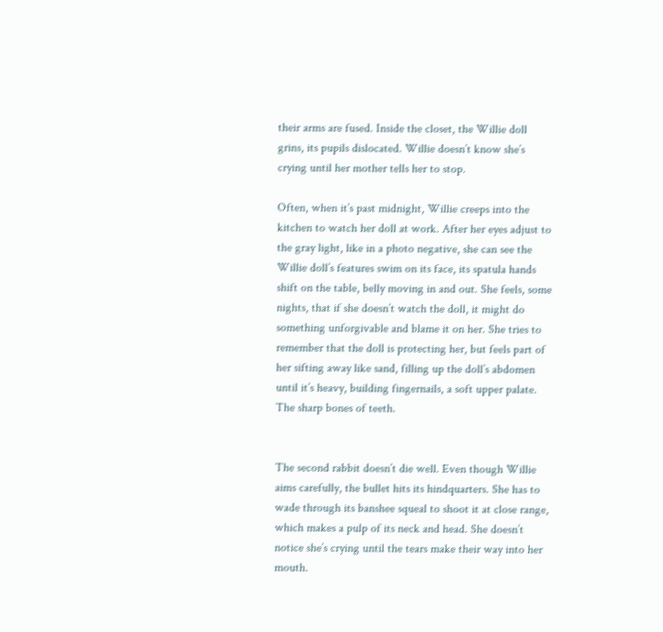their arms are fused. Inside the closet, the Willie doll grins, its pupils dislocated. Willie doesn’t know she’s crying until her mother tells her to stop.

Often, when it’s past midnight, Willie creeps into the kitchen to watch her doll at work. After her eyes adjust to the gray light, like in a photo negative, she can see the Willie doll’s features swim on its face, its spatula hands shift on the table, belly moving in and out. She feels, some nights, that if she doesn’t watch the doll, it might do something unforgivable and blame it on her. She tries to remember that the doll is protecting her, but feels part of her sifting away like sand, filling up the doll’s abdomen until it’s heavy, building fingernails, a soft upper palate. The sharp bones of teeth.


The second rabbit doesn’t die well. Even though Willie aims carefully, the bullet hits its hindquarters. She has to wade through its banshee squeal to shoot it at close range, which makes a pulp of its neck and head. She doesn’t notice she’s crying until the tears make their way into her mouth.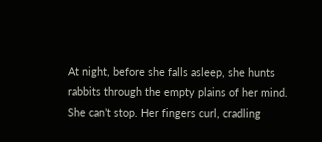At night, before she falls asleep, she hunts rabbits through the empty plains of her mind. She can’t stop. Her fingers curl, cradling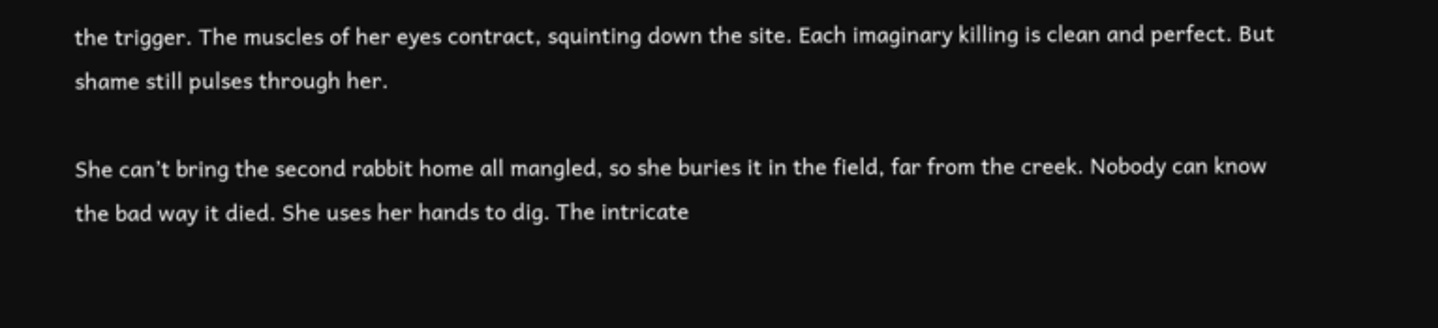the trigger. The muscles of her eyes contract, squinting down the site. Each imaginary killing is clean and perfect. But shame still pulses through her.

She can’t bring the second rabbit home all mangled, so she buries it in the field, far from the creek. Nobody can know the bad way it died. She uses her hands to dig. The intricate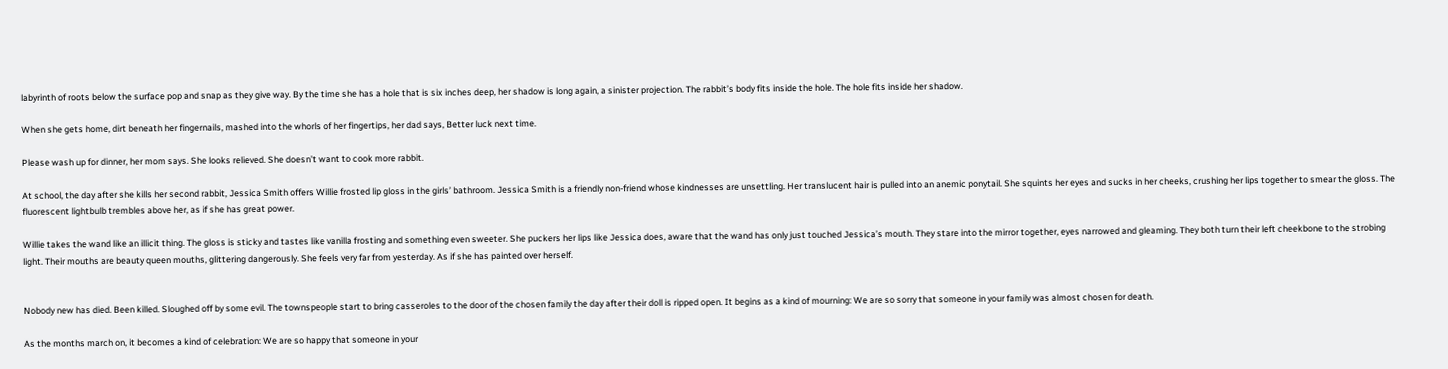labyrinth of roots below the surface pop and snap as they give way. By the time she has a hole that is six inches deep, her shadow is long again, a sinister projection. The rabbit’s body fits inside the hole. The hole fits inside her shadow.

When she gets home, dirt beneath her fingernails, mashed into the whorls of her fingertips, her dad says, Better luck next time.

Please wash up for dinner, her mom says. She looks relieved. She doesn’t want to cook more rabbit.

At school, the day after she kills her second rabbit, Jessica Smith offers Willie frosted lip gloss in the girls’ bathroom. Jessica Smith is a friendly non-friend whose kindnesses are unsettling. Her translucent hair is pulled into an anemic ponytail. She squints her eyes and sucks in her cheeks, crushing her lips together to smear the gloss. The fluorescent lightbulb trembles above her, as if she has great power.

Willie takes the wand like an illicit thing. The gloss is sticky and tastes like vanilla frosting and something even sweeter. She puckers her lips like Jessica does, aware that the wand has only just touched Jessica’s mouth. They stare into the mirror together, eyes narrowed and gleaming. They both turn their left cheekbone to the strobing light. Their mouths are beauty queen mouths, glittering dangerously. She feels very far from yesterday. As if she has painted over herself.


Nobody new has died. Been killed. Sloughed off by some evil. The townspeople start to bring casseroles to the door of the chosen family the day after their doll is ripped open. It begins as a kind of mourning: We are so sorry that someone in your family was almost chosen for death.

As the months march on, it becomes a kind of celebration: We are so happy that someone in your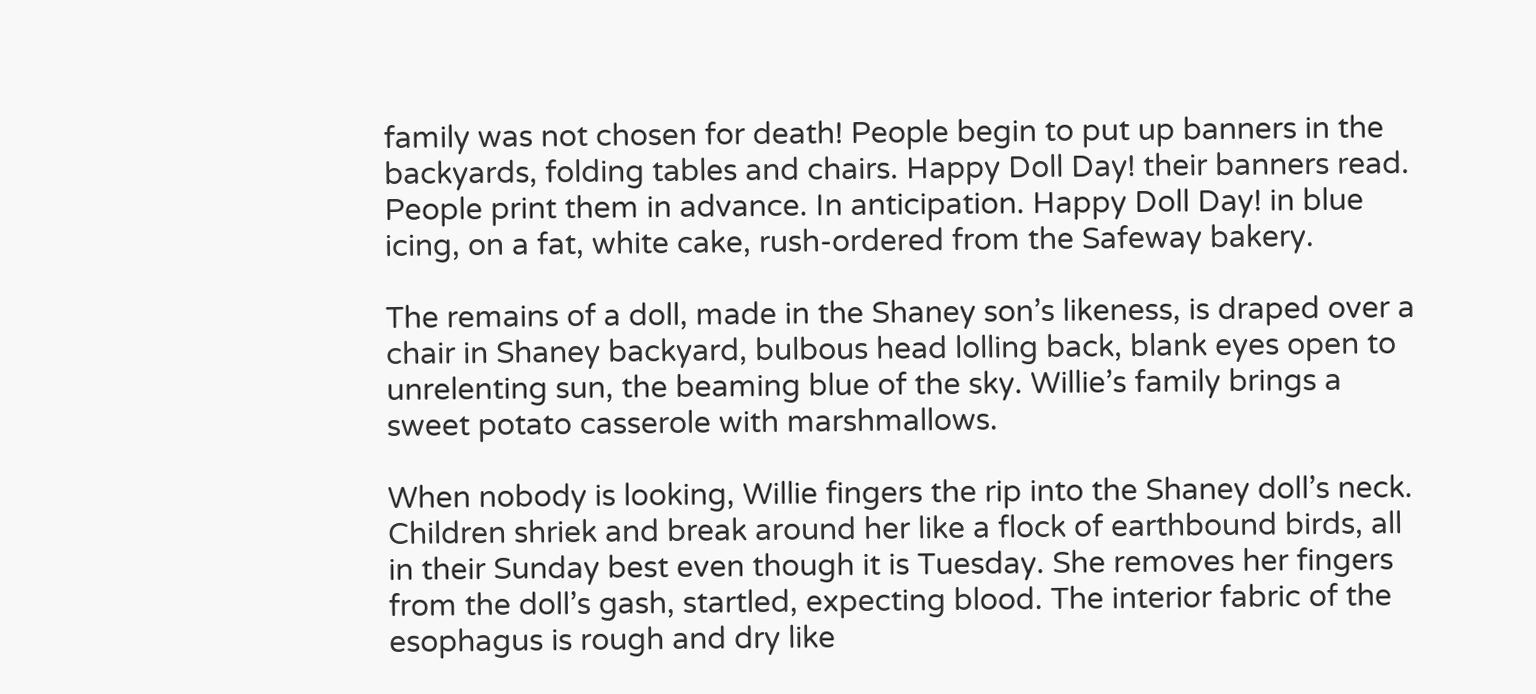family was not chosen for death! People begin to put up banners in the backyards, folding tables and chairs. Happy Doll Day! their banners read. People print them in advance. In anticipation. Happy Doll Day! in blue icing, on a fat, white cake, rush-ordered from the Safeway bakery.

The remains of a doll, made in the Shaney son’s likeness, is draped over a chair in Shaney backyard, bulbous head lolling back, blank eyes open to unrelenting sun, the beaming blue of the sky. Willie’s family brings a sweet potato casserole with marshmallows.

When nobody is looking, Willie fingers the rip into the Shaney doll’s neck. Children shriek and break around her like a flock of earthbound birds, all in their Sunday best even though it is Tuesday. She removes her fingers from the doll’s gash, startled, expecting blood. The interior fabric of the esophagus is rough and dry like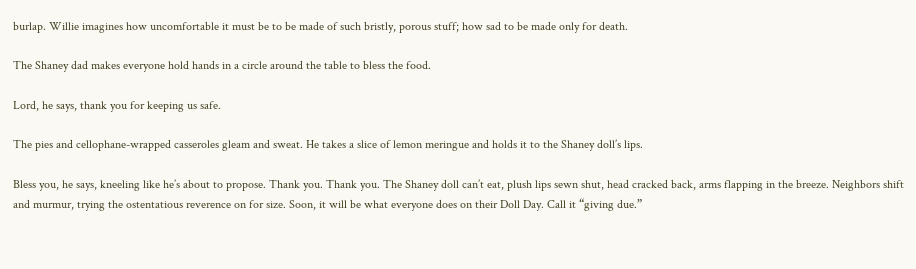burlap. Willie imagines how uncomfortable it must be to be made of such bristly, porous stuff; how sad to be made only for death.

The Shaney dad makes everyone hold hands in a circle around the table to bless the food.

Lord, he says, thank you for keeping us safe.

The pies and cellophane-wrapped casseroles gleam and sweat. He takes a slice of lemon meringue and holds it to the Shaney doll’s lips.

Bless you, he says, kneeling like he’s about to propose. Thank you. Thank you. The Shaney doll can’t eat, plush lips sewn shut, head cracked back, arms flapping in the breeze. Neighbors shift and murmur, trying the ostentatious reverence on for size. Soon, it will be what everyone does on their Doll Day. Call it “giving due.”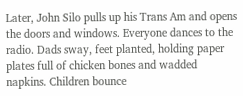Later, John Silo pulls up his Trans Am and opens the doors and windows. Everyone dances to the radio. Dads sway, feet planted, holding paper plates full of chicken bones and wadded napkins. Children bounce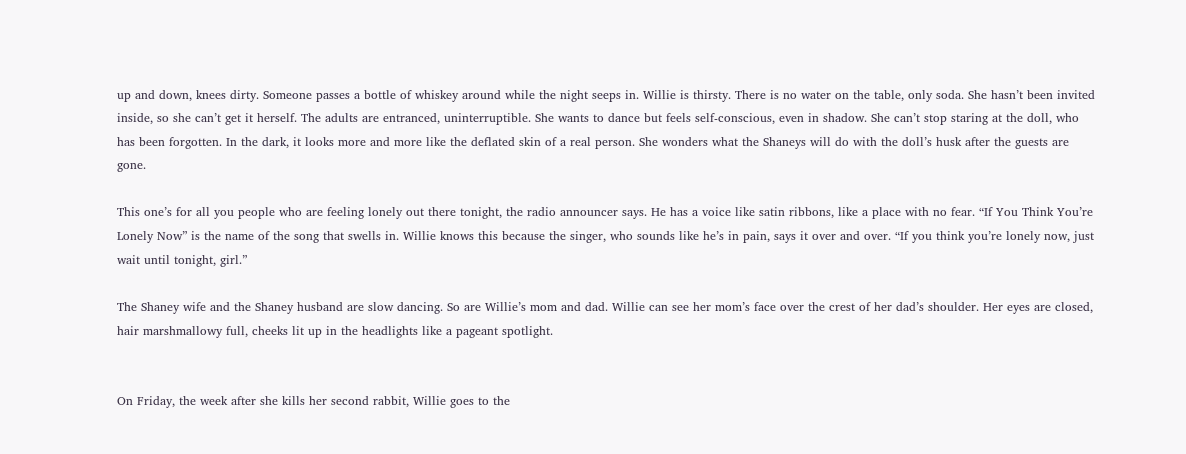up and down, knees dirty. Someone passes a bottle of whiskey around while the night seeps in. Willie is thirsty. There is no water on the table, only soda. She hasn’t been invited inside, so she can’t get it herself. The adults are entranced, uninterruptible. She wants to dance but feels self-conscious, even in shadow. She can’t stop staring at the doll, who has been forgotten. In the dark, it looks more and more like the deflated skin of a real person. She wonders what the Shaneys will do with the doll’s husk after the guests are gone.

This one’s for all you people who are feeling lonely out there tonight, the radio announcer says. He has a voice like satin ribbons, like a place with no fear. “If You Think You’re Lonely Now” is the name of the song that swells in. Willie knows this because the singer, who sounds like he’s in pain, says it over and over. “If you think you’re lonely now, just wait until tonight, girl.”

The Shaney wife and the Shaney husband are slow dancing. So are Willie’s mom and dad. Willie can see her mom’s face over the crest of her dad’s shoulder. Her eyes are closed, hair marshmallowy full, cheeks lit up in the headlights like a pageant spotlight.


On Friday, the week after she kills her second rabbit, Willie goes to the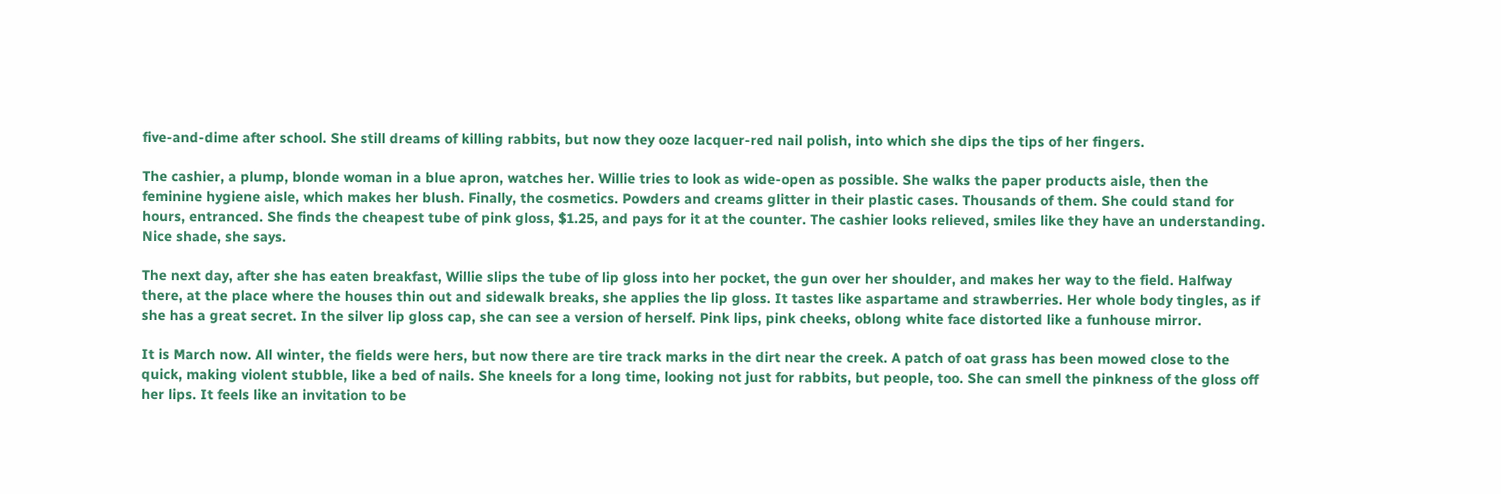five-and-dime after school. She still dreams of killing rabbits, but now they ooze lacquer-red nail polish, into which she dips the tips of her fingers.

The cashier, a plump, blonde woman in a blue apron, watches her. Willie tries to look as wide-open as possible. She walks the paper products aisle, then the feminine hygiene aisle, which makes her blush. Finally, the cosmetics. Powders and creams glitter in their plastic cases. Thousands of them. She could stand for hours, entranced. She finds the cheapest tube of pink gloss, $1.25, and pays for it at the counter. The cashier looks relieved, smiles like they have an understanding. Nice shade, she says.

The next day, after she has eaten breakfast, Willie slips the tube of lip gloss into her pocket, the gun over her shoulder, and makes her way to the field. Halfway there, at the place where the houses thin out and sidewalk breaks, she applies the lip gloss. It tastes like aspartame and strawberries. Her whole body tingles, as if she has a great secret. In the silver lip gloss cap, she can see a version of herself. Pink lips, pink cheeks, oblong white face distorted like a funhouse mirror.

It is March now. All winter, the fields were hers, but now there are tire track marks in the dirt near the creek. A patch of oat grass has been mowed close to the quick, making violent stubble, like a bed of nails. She kneels for a long time, looking not just for rabbits, but people, too. She can smell the pinkness of the gloss off her lips. It feels like an invitation to be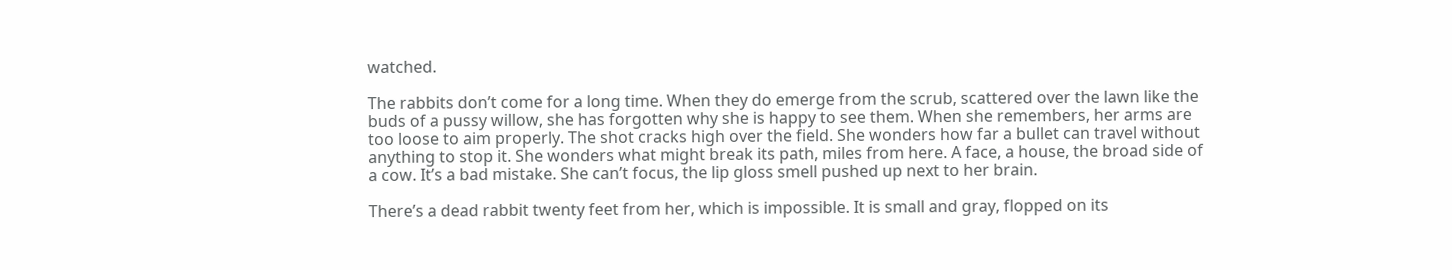watched.

The rabbits don’t come for a long time. When they do emerge from the scrub, scattered over the lawn like the buds of a pussy willow, she has forgotten why she is happy to see them. When she remembers, her arms are too loose to aim properly. The shot cracks high over the field. She wonders how far a bullet can travel without anything to stop it. She wonders what might break its path, miles from here. A face, a house, the broad side of a cow. It’s a bad mistake. She can’t focus, the lip gloss smell pushed up next to her brain.

There’s a dead rabbit twenty feet from her, which is impossible. It is small and gray, flopped on its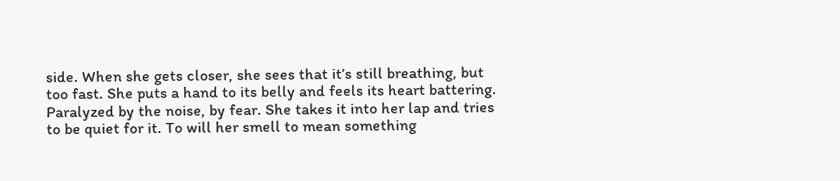side. When she gets closer, she sees that it’s still breathing, but too fast. She puts a hand to its belly and feels its heart battering. Paralyzed by the noise, by fear. She takes it into her lap and tries to be quiet for it. To will her smell to mean something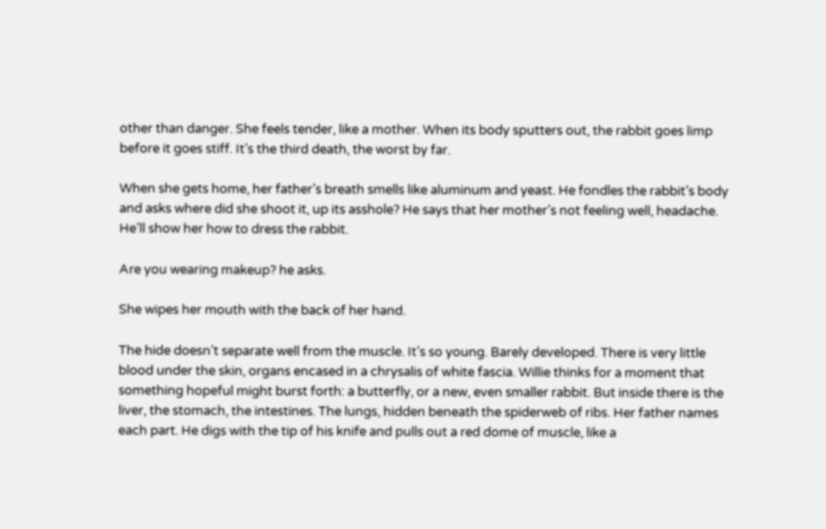other than danger. She feels tender, like a mother. When its body sputters out, the rabbit goes limp before it goes stiff. It’s the third death, the worst by far.

When she gets home, her father’s breath smells like aluminum and yeast. He fondles the rabbit’s body and asks where did she shoot it, up its asshole? He says that her mother’s not feeling well, headache. He’ll show her how to dress the rabbit.

Are you wearing makeup? he asks.

She wipes her mouth with the back of her hand.

The hide doesn’t separate well from the muscle. It’s so young. Barely developed. There is very little blood under the skin, organs encased in a chrysalis of white fascia. Willie thinks for a moment that something hopeful might burst forth: a butterfly, or a new, even smaller rabbit. But inside there is the liver, the stomach, the intestines. The lungs, hidden beneath the spiderweb of ribs. Her father names each part. He digs with the tip of his knife and pulls out a red dome of muscle, like a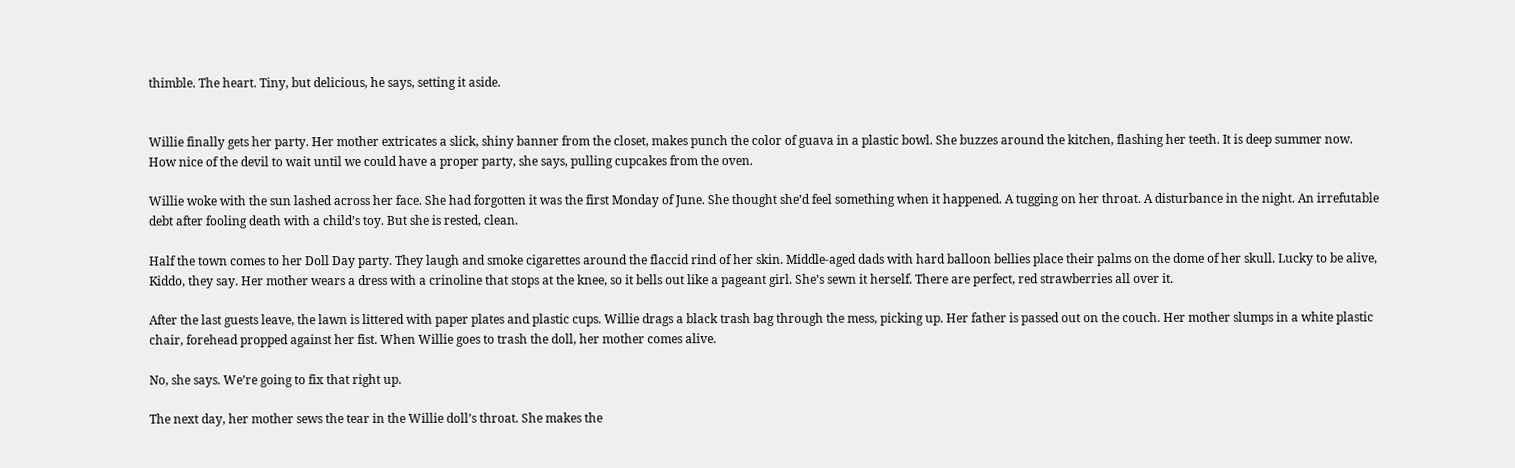thimble. The heart. Tiny, but delicious, he says, setting it aside.


Willie finally gets her party. Her mother extricates a slick, shiny banner from the closet, makes punch the color of guava in a plastic bowl. She buzzes around the kitchen, flashing her teeth. It is deep summer now. How nice of the devil to wait until we could have a proper party, she says, pulling cupcakes from the oven.

Willie woke with the sun lashed across her face. She had forgotten it was the first Monday of June. She thought she’d feel something when it happened. A tugging on her throat. A disturbance in the night. An irrefutable debt after fooling death with a child’s toy. But she is rested, clean.

Half the town comes to her Doll Day party. They laugh and smoke cigarettes around the flaccid rind of her skin. Middle-aged dads with hard balloon bellies place their palms on the dome of her skull. Lucky to be alive, Kiddo, they say. Her mother wears a dress with a crinoline that stops at the knee, so it bells out like a pageant girl. She’s sewn it herself. There are perfect, red strawberries all over it.

After the last guests leave, the lawn is littered with paper plates and plastic cups. Willie drags a black trash bag through the mess, picking up. Her father is passed out on the couch. Her mother slumps in a white plastic chair, forehead propped against her fist. When Willie goes to trash the doll, her mother comes alive.

No, she says. We’re going to fix that right up.

The next day, her mother sews the tear in the Willie doll’s throat. She makes the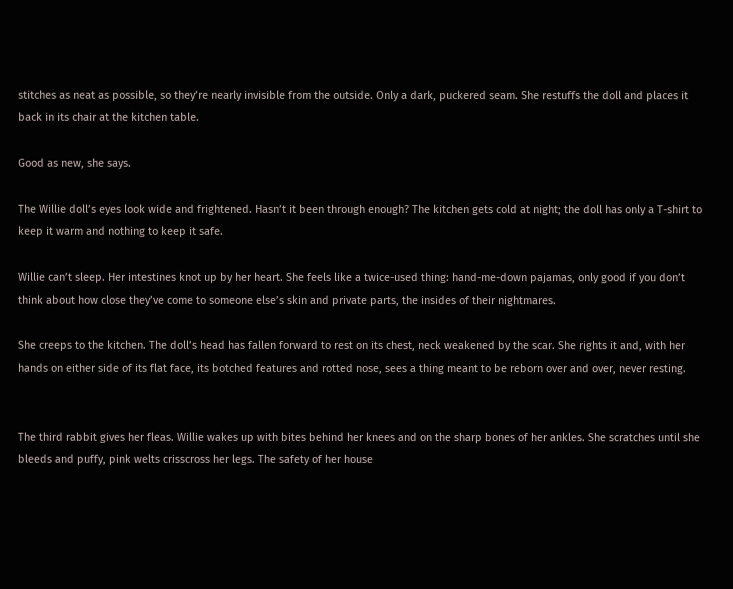stitches as neat as possible, so they’re nearly invisible from the outside. Only a dark, puckered seam. She restuffs the doll and places it back in its chair at the kitchen table.

Good as new, she says.

The Willie doll’s eyes look wide and frightened. Hasn’t it been through enough? The kitchen gets cold at night; the doll has only a T-shirt to keep it warm and nothing to keep it safe.

Willie can’t sleep. Her intestines knot up by her heart. She feels like a twice-used thing: hand-me-down pajamas, only good if you don’t think about how close they’ve come to someone else’s skin and private parts, the insides of their nightmares.

She creeps to the kitchen. The doll’s head has fallen forward to rest on its chest, neck weakened by the scar. She rights it and, with her hands on either side of its flat face, its botched features and rotted nose, sees a thing meant to be reborn over and over, never resting.


The third rabbit gives her fleas. Willie wakes up with bites behind her knees and on the sharp bones of her ankles. She scratches until she bleeds and puffy, pink welts crisscross her legs. The safety of her house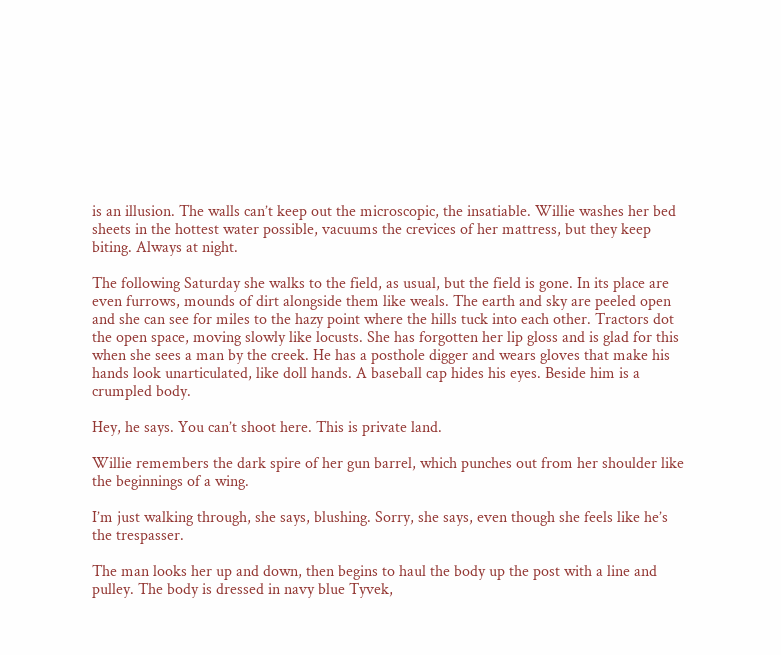is an illusion. The walls can’t keep out the microscopic, the insatiable. Willie washes her bed sheets in the hottest water possible, vacuums the crevices of her mattress, but they keep biting. Always at night.

The following Saturday she walks to the field, as usual, but the field is gone. In its place are even furrows, mounds of dirt alongside them like weals. The earth and sky are peeled open and she can see for miles to the hazy point where the hills tuck into each other. Tractors dot the open space, moving slowly like locusts. She has forgotten her lip gloss and is glad for this when she sees a man by the creek. He has a posthole digger and wears gloves that make his hands look unarticulated, like doll hands. A baseball cap hides his eyes. Beside him is a crumpled body.

Hey, he says. You can’t shoot here. This is private land.

Willie remembers the dark spire of her gun barrel, which punches out from her shoulder like the beginnings of a wing.

I’m just walking through, she says, blushing. Sorry, she says, even though she feels like he’s the trespasser.

The man looks her up and down, then begins to haul the body up the post with a line and pulley. The body is dressed in navy blue Tyvek,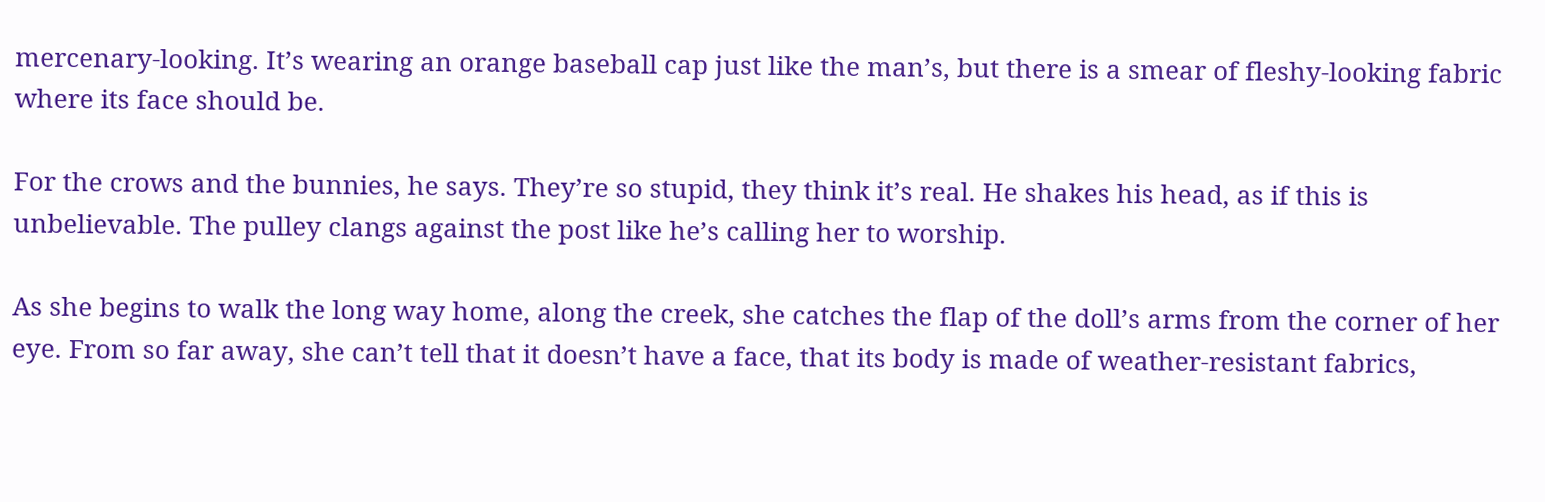mercenary-looking. It’s wearing an orange baseball cap just like the man’s, but there is a smear of fleshy-looking fabric where its face should be.

For the crows and the bunnies, he says. They’re so stupid, they think it’s real. He shakes his head, as if this is unbelievable. The pulley clangs against the post like he’s calling her to worship.

As she begins to walk the long way home, along the creek, she catches the flap of the doll’s arms from the corner of her eye. From so far away, she can’t tell that it doesn’t have a face, that its body is made of weather-resistant fabrics,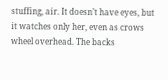stuffing, air. It doesn’t have eyes, but it watches only her, even as crows wheel overhead. The backs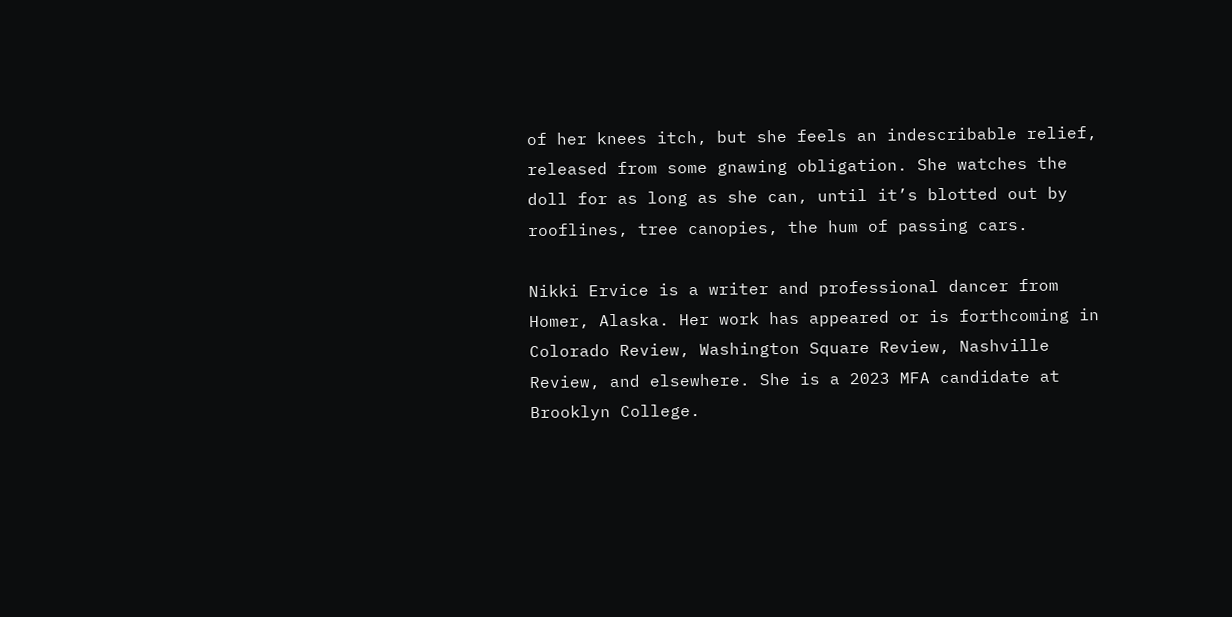of her knees itch, but she feels an indescribable relief, released from some gnawing obligation. She watches the doll for as long as she can, until it’s blotted out by rooflines, tree canopies, the hum of passing cars.

Nikki Ervice is a writer and professional dancer from Homer, Alaska. Her work has appeared or is forthcoming in Colorado Review, Washington Square Review, Nashville Review, and elsewhere. She is a 2023 MFA candidate at Brooklyn College.